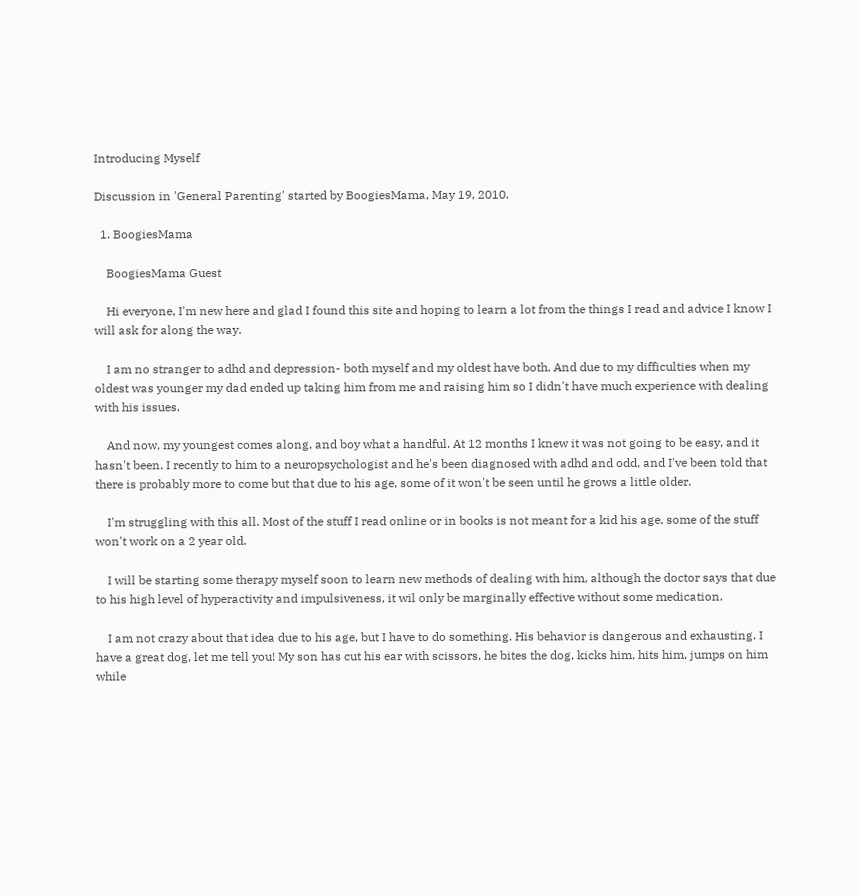Introducing Myself

Discussion in 'General Parenting' started by BoogiesMama, May 19, 2010.

  1. BoogiesMama

    BoogiesMama Guest

    Hi everyone, I'm new here and glad I found this site and hoping to learn a lot from the things I read and advice I know I will ask for along the way.

    I am no stranger to adhd and depression- both myself and my oldest have both. And due to my difficulties when my oldest was younger my dad ended up taking him from me and raising him so I didn't have much experience with dealing with his issues.

    And now, my youngest comes along, and boy what a handful. At 12 months I knew it was not going to be easy, and it hasn't been. I recently to him to a neuropsychologist and he's been diagnosed with adhd and odd, and I've been told that there is probably more to come but that due to his age, some of it won't be seen until he grows a little older.

    I'm struggling with this all. Most of the stuff I read online or in books is not meant for a kid his age, some of the stuff won't work on a 2 year old.

    I will be starting some therapy myself soon to learn new methods of dealing with him, although the doctor says that due to his high level of hyperactivity and impulsiveness, it wil only be marginally effective without some medication.

    I am not crazy about that idea due to his age, but I have to do something. His behavior is dangerous and exhausting. I have a great dog, let me tell you! My son has cut his ear with scissors, he bites the dog, kicks him, hits him, jumps on him while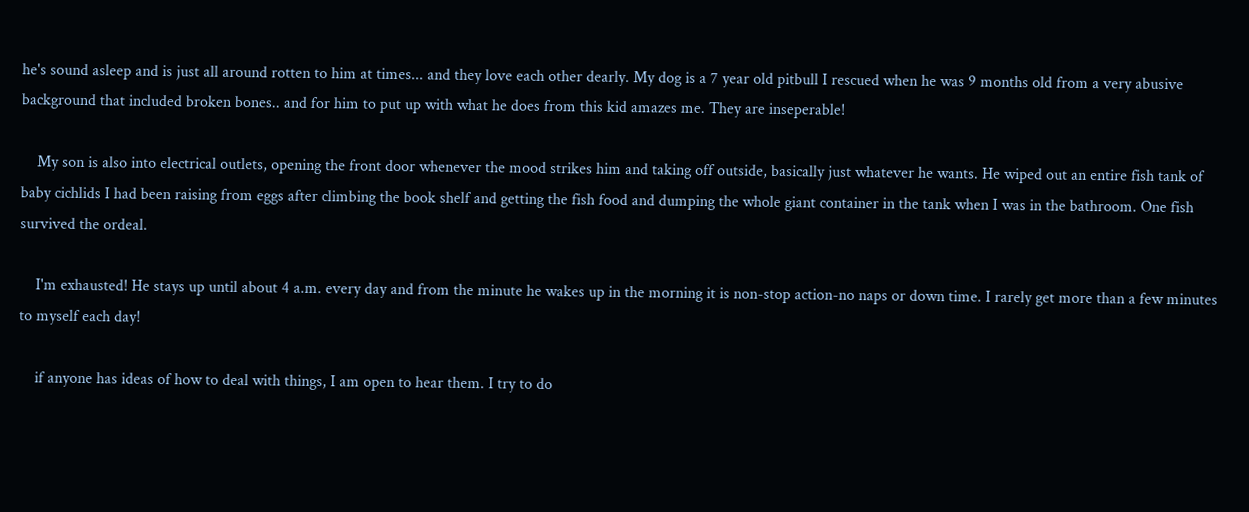he's sound asleep and is just all around rotten to him at times... and they love each other dearly. My dog is a 7 year old pitbull I rescued when he was 9 months old from a very abusive background that included broken bones.. and for him to put up with what he does from this kid amazes me. They are inseperable!

    My son is also into electrical outlets, opening the front door whenever the mood strikes him and taking off outside, basically just whatever he wants. He wiped out an entire fish tank of baby cichlids I had been raising from eggs after climbing the book shelf and getting the fish food and dumping the whole giant container in the tank when I was in the bathroom. One fish survived the ordeal.

    I'm exhausted! He stays up until about 4 a.m. every day and from the minute he wakes up in the morning it is non-stop action-no naps or down time. I rarely get more than a few minutes to myself each day!

    if anyone has ideas of how to deal with things, I am open to hear them. I try to do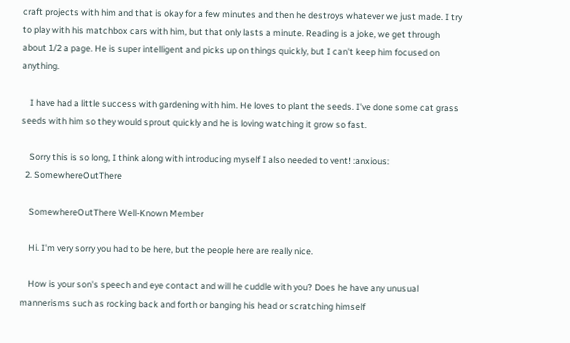craft projects with him and that is okay for a few minutes and then he destroys whatever we just made. I try to play with his matchbox cars with him, but that only lasts a minute. Reading is a joke, we get through about 1/2 a page. He is super intelligent and picks up on things quickly, but I can't keep him focused on anything.

    I have had a little success with gardening with him. He loves to plant the seeds. I've done some cat grass seeds with him so they would sprout quickly and he is loving watching it grow so fast.

    Sorry this is so long, I think along with introducing myself I also needed to vent! :anxious:
  2. SomewhereOutThere

    SomewhereOutThere Well-Known Member

    Hi. I'm very sorry you had to be here, but the people here are really nice.

    How is your son's speech and eye contact and will he cuddle with you? Does he have any unusual mannerisms such as rocking back and forth or banging his head or scratching himself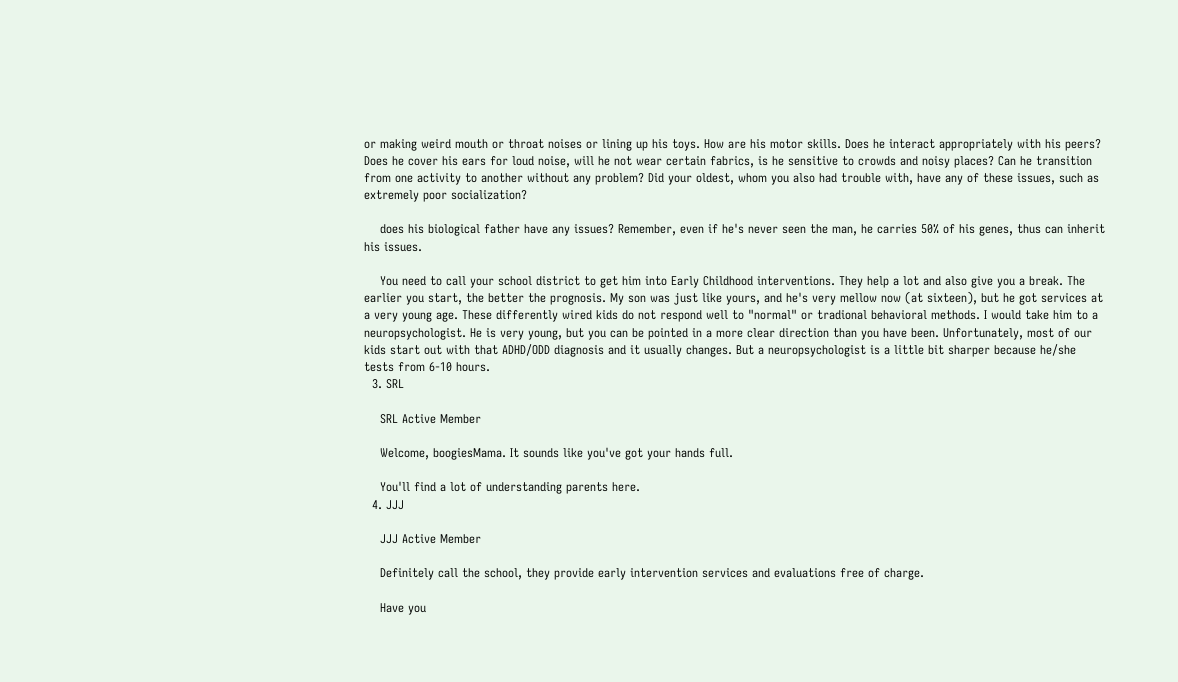or making weird mouth or throat noises or lining up his toys. How are his motor skills. Does he interact appropriately with his peers? Does he cover his ears for loud noise, will he not wear certain fabrics, is he sensitive to crowds and noisy places? Can he transition from one activity to another without any problem? Did your oldest, whom you also had trouble with, have any of these issues, such as extremely poor socialization?

    does his biological father have any issues? Remember, even if he's never seen the man, he carries 50% of his genes, thus can inherit his issues.

    You need to call your school district to get him into Early Childhood interventions. They help a lot and also give you a break. The earlier you start, the better the prognosis. My son was just like yours, and he's very mellow now (at sixteen), but he got services at a very young age. These differently wired kids do not respond well to "normal" or tradional behavioral methods. I would take him to a neuropsychologist. He is very young, but you can be pointed in a more clear direction than you have been. Unfortunately, most of our kids start out with that ADHD/ODD diagnosis and it usually changes. But a neuropsychologist is a little bit sharper because he/she tests from 6-10 hours.
  3. SRL

    SRL Active Member

    Welcome, boogiesMama. It sounds like you've got your hands full.

    You'll find a lot of understanding parents here.
  4. JJJ

    JJJ Active Member

    Definitely call the school, they provide early intervention services and evaluations free of charge.

    Have you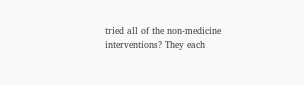tried all of the non-medicine interventions? They each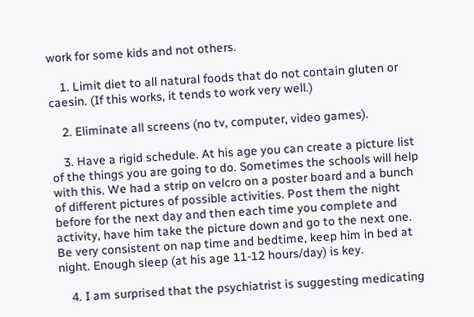work for some kids and not others.

    1. Limit diet to all natural foods that do not contain gluten or caesin. (If this works, it tends to work very well.)

    2. Eliminate all screens (no tv, computer, video games).

    3. Have a rigid schedule. At his age you can create a picture list of the things you are going to do. Sometimes the schools will help with this. We had a strip on velcro on a poster board and a bunch of different pictures of possible activities. Post them the night before for the next day and then each time you complete and activity, have him take the picture down and go to the next one. Be very consistent on nap time and bedtime, keep him in bed at night. Enough sleep (at his age 11-12 hours/day) is key.

    4. I am surprised that the psychiatrist is suggesting medicating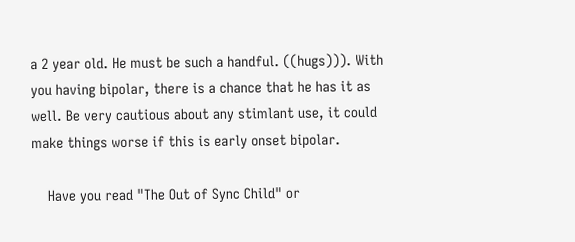a 2 year old. He must be such a handful. ((hugs))). With you having bipolar, there is a chance that he has it as well. Be very cautious about any stimlant use, it could make things worse if this is early onset bipolar.

    Have you read "The Out of Sync Child" or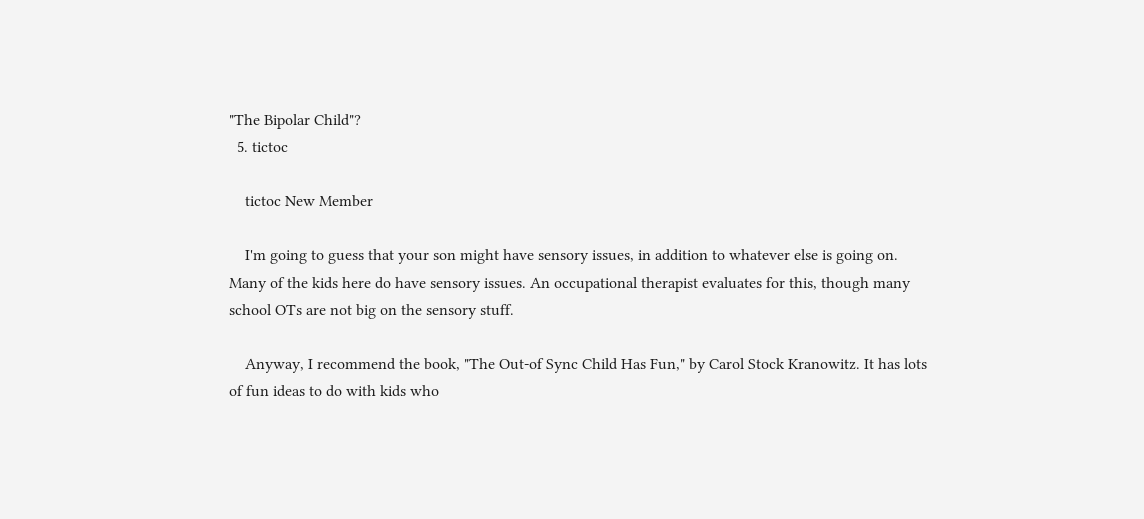"The Bipolar Child"?
  5. tictoc

    tictoc New Member

    I'm going to guess that your son might have sensory issues, in addition to whatever else is going on. Many of the kids here do have sensory issues. An occupational therapist evaluates for this, though many school OTs are not big on the sensory stuff.

    Anyway, I recommend the book, "The Out-of Sync Child Has Fun," by Carol Stock Kranowitz. It has lots of fun ideas to do with kids who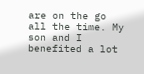are on the go all the time. My son and I benefited a lot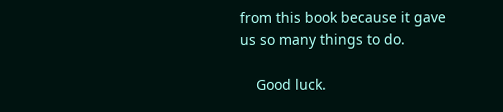from this book because it gave us so many things to do.

    Good luck.